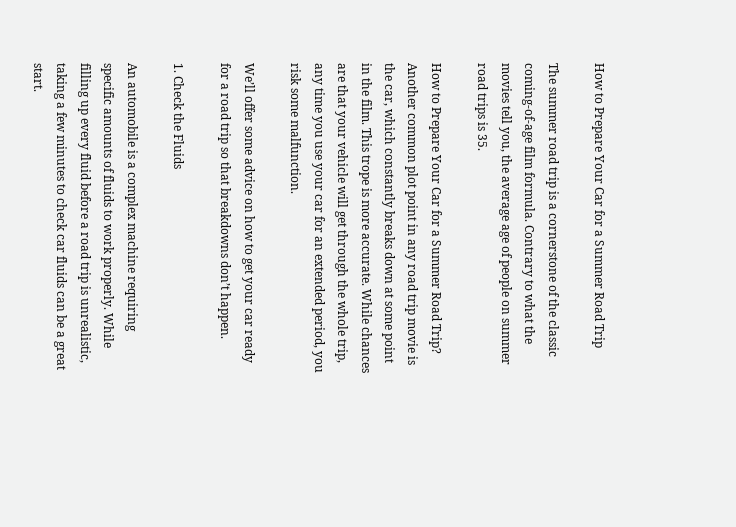How to Prepare Your Car for a Summer Road Trip

The summer road trip is a cornerstone of the classic coming-of-age film formula. Contrary to what the movies tell you, the average age of people on summer road trips is 35.

How to Prepare Your Car for a Summer Road Trip? Another common plot point in any road trip movie is the car, which constantly breaks down at some point in the film. This trope is more accurate. While chances are that your vehicle will get through the whole trip, any time you use your car for an extended period, you risk some malfunction.

We’ll offer some advice on how to get your car ready for a road trip so that breakdowns don’t happen.

1. Check the Fluids

An automobile is a complex machine requiring specific amounts of fluids to work properly. While filling up every fluid before a road trip is unrealistic, taking a few minutes to check car fluids can be a great start.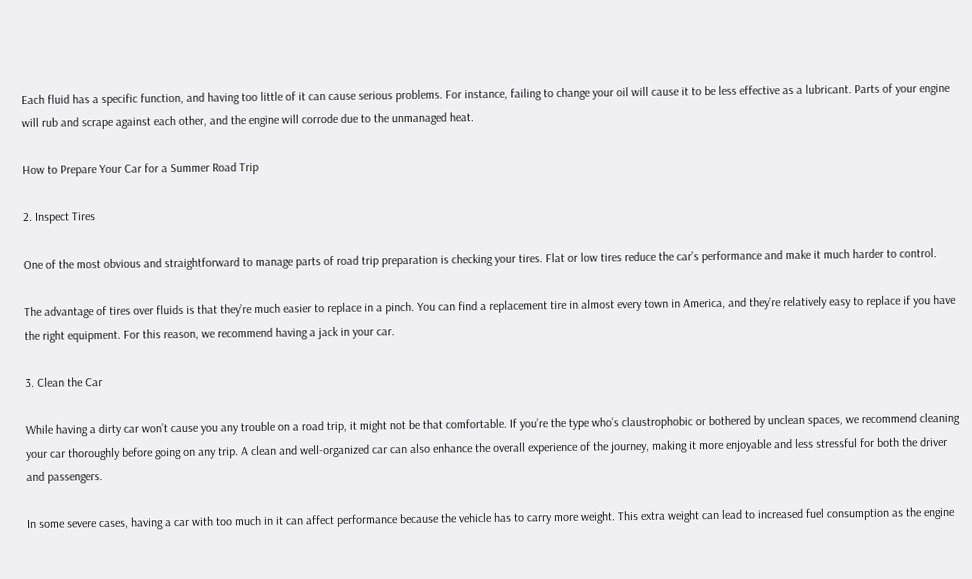Each fluid has a specific function, and having too little of it can cause serious problems. For instance, failing to change your oil will cause it to be less effective as a lubricant. Parts of your engine will rub and scrape against each other, and the engine will corrode due to the unmanaged heat.

How to Prepare Your Car for a Summer Road Trip

2. Inspect Tires

One of the most obvious and straightforward to manage parts of road trip preparation is checking your tires. Flat or low tires reduce the car’s performance and make it much harder to control.

The advantage of tires over fluids is that they’re much easier to replace in a pinch. You can find a replacement tire in almost every town in America, and they’re relatively easy to replace if you have the right equipment. For this reason, we recommend having a jack in your car.

3. Clean the Car

While having a dirty car won’t cause you any trouble on a road trip, it might not be that comfortable. If you’re the type who’s claustrophobic or bothered by unclean spaces, we recommend cleaning your car thoroughly before going on any trip. A clean and well-organized car can also enhance the overall experience of the journey, making it more enjoyable and less stressful for both the driver and passengers.

In some severe cases, having a car with too much in it can affect performance because the vehicle has to carry more weight. This extra weight can lead to increased fuel consumption as the engine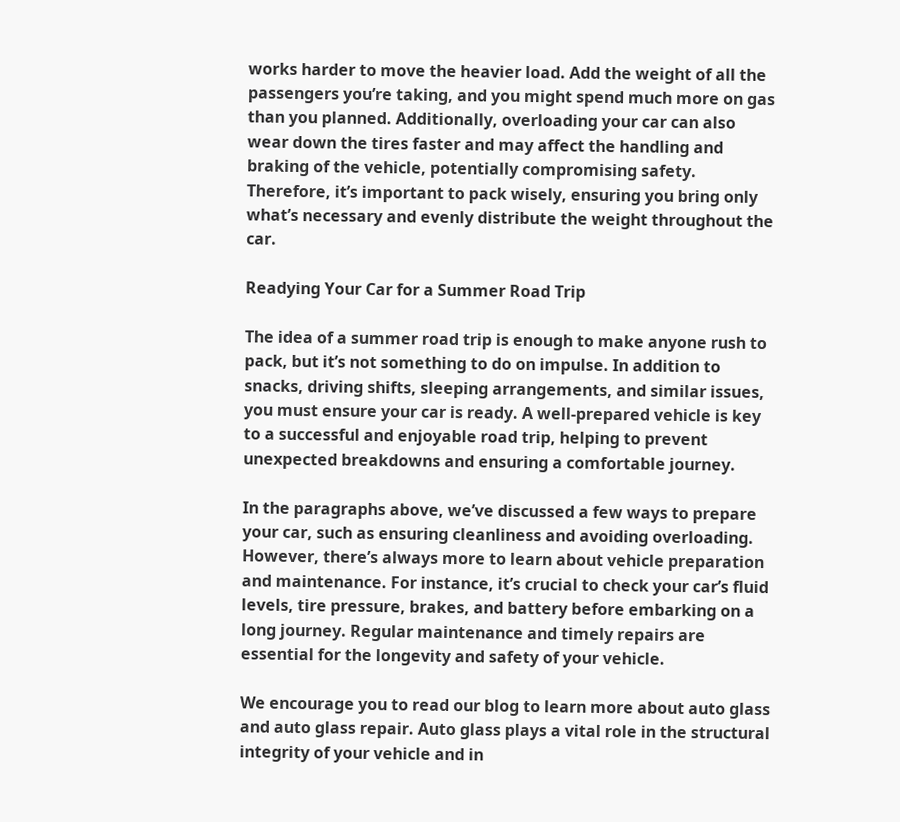works harder to move the heavier load. Add the weight of all the passengers you’re taking, and you might spend much more on gas than you planned. Additionally, overloading your car can also wear down the tires faster and may affect the handling and braking of the vehicle, potentially compromising safety. Therefore, it’s important to pack wisely, ensuring you bring only what’s necessary and evenly distribute the weight throughout the car.

Readying Your Car for a Summer Road Trip

The idea of a summer road trip is enough to make anyone rush to pack, but it’s not something to do on impulse. In addition to snacks, driving shifts, sleeping arrangements, and similar issues, you must ensure your car is ready. A well-prepared vehicle is key to a successful and enjoyable road trip, helping to prevent unexpected breakdowns and ensuring a comfortable journey.

In the paragraphs above, we’ve discussed a few ways to prepare your car, such as ensuring cleanliness and avoiding overloading. However, there’s always more to learn about vehicle preparation and maintenance. For instance, it’s crucial to check your car’s fluid levels, tire pressure, brakes, and battery before embarking on a long journey. Regular maintenance and timely repairs are essential for the longevity and safety of your vehicle.

We encourage you to read our blog to learn more about auto glass and auto glass repair. Auto glass plays a vital role in the structural integrity of your vehicle and in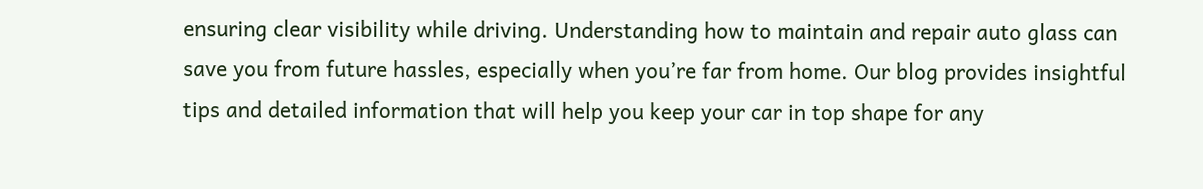ensuring clear visibility while driving. Understanding how to maintain and repair auto glass can save you from future hassles, especially when you’re far from home. Our blog provides insightful tips and detailed information that will help you keep your car in top shape for any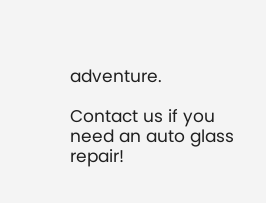adventure.

Contact us if you need an auto glass repair!